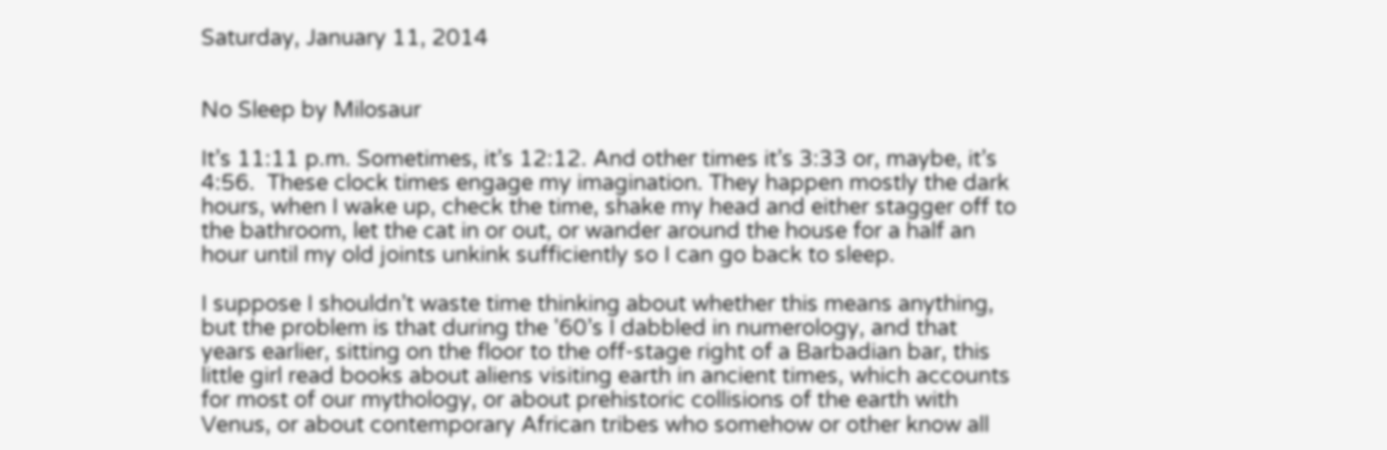Saturday, January 11, 2014


No Sleep by Milosaur

It’s 11:11 p.m. Sometimes, it’s 12:12. And other times it’s 3:33 or, maybe, it’s 4:56.  These clock times engage my imagination. They happen mostly the dark hours, when I wake up, check the time, shake my head and either stagger off to the bathroom, let the cat in or out, or wander around the house for a half an hour until my old joints unkink sufficiently so I can go back to sleep.

I suppose I shouldn’t waste time thinking about whether this means anything, but the problem is that during the '60’s I dabbled in numerology, and that years earlier, sitting on the floor to the off-stage right of a Barbadian bar, this little girl read books about aliens visiting earth in ancient times, which accounts for most of our mythology, or about prehistoric collisions of the earth with Venus, or about contemporary African tribes who somehow or other know all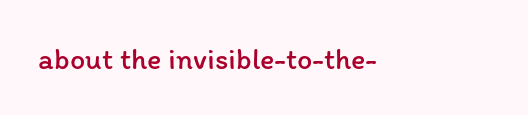about the invisible-to-the-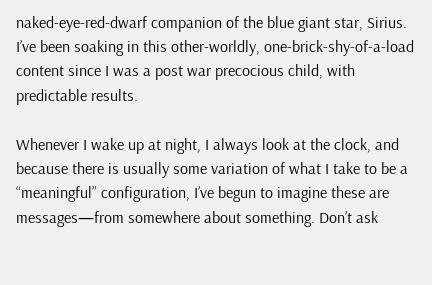naked-eye-red-dwarf companion of the blue giant star, Sirius. I’ve been soaking in this other-worldly, one-brick-shy-of-a-load content since I was a post war precocious child, with predictable results.

Whenever I wake up at night, I always look at the clock, and because there is usually some variation of what I take to be a “meaningful” configuration, I’ve begun to imagine these are messages—from somewhere about something. Don’t ask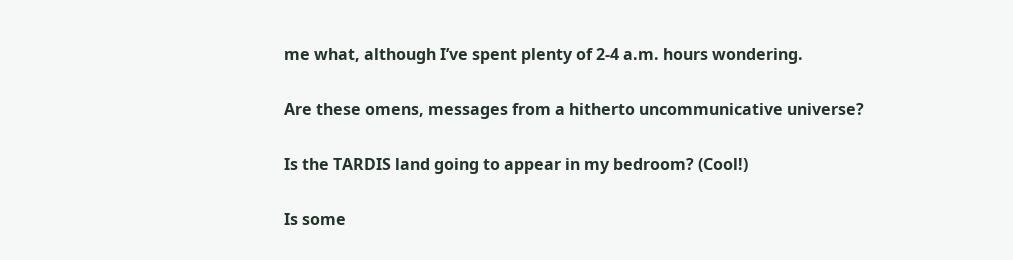me what, although I’ve spent plenty of 2-4 a.m. hours wondering.

Are these omens, messages from a hitherto uncommunicative universe?

Is the TARDIS land going to appear in my bedroom? (Cool!)

Is some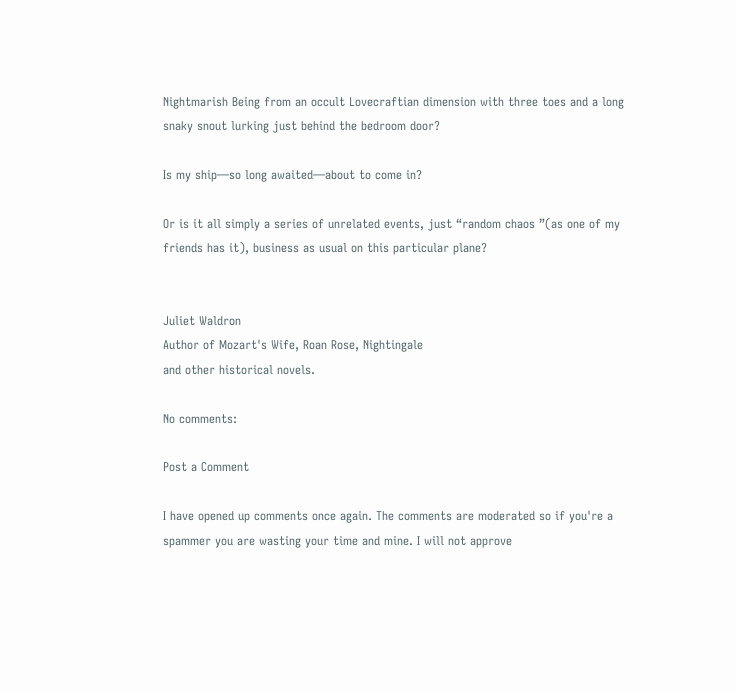Nightmarish Being from an occult Lovecraftian dimension with three toes and a long snaky snout lurking just behind the bedroom door?

Is my ship—so long awaited—about to come in?

Or is it all simply a series of unrelated events, just “random chaos ”(as one of my friends has it), business as usual on this particular plane?


Juliet Waldron
Author of Mozart's Wife, Roan Rose, Nightingale
and other historical novels.

No comments:

Post a Comment

I have opened up comments once again. The comments are moderated so if you're a spammer you are wasting your time and mine. I will not approve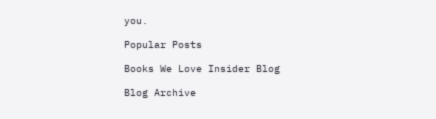you.

Popular Posts

Books We Love Insider Blog

Blog Archive